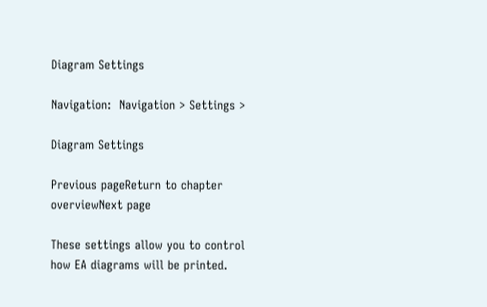Diagram Settings

Navigation:  Navigation > Settings >

Diagram Settings

Previous pageReturn to chapter overviewNext page

These settings allow you to control how EA diagrams will be printed.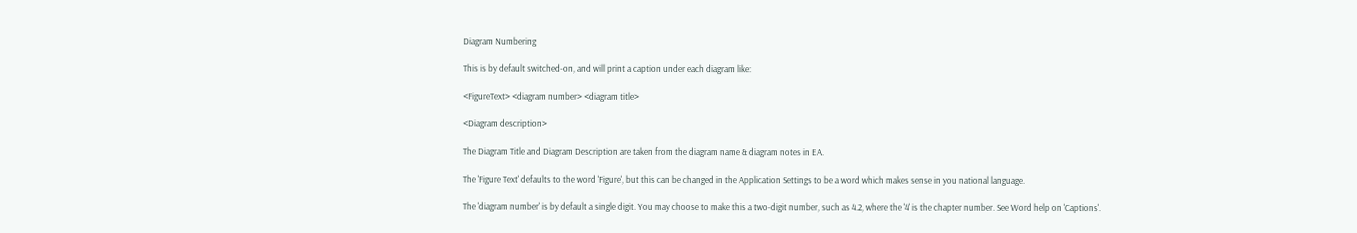Diagram Numbering

This is by default switched-on, and will print a caption under each diagram like:

<FigureText> <diagram number> <diagram title>

<Diagram description>

The Diagram Title and Diagram Description are taken from the diagram name & diagram notes in EA.

The 'Figure Text' defaults to the word 'Figure', but this can be changed in the Application Settings to be a word which makes sense in you national language.

The 'diagram number' is by default a single digit. You may choose to make this a two-digit number, such as 4.2, where the '4' is the chapter number. See Word help on 'Captions'.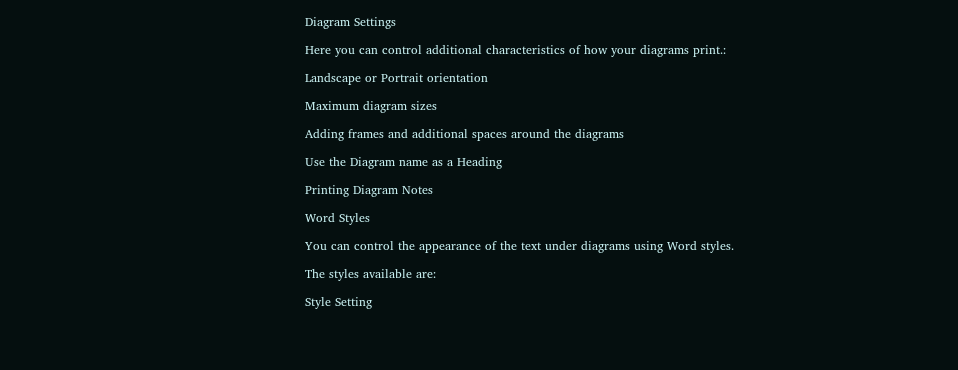Diagram Settings

Here you can control additional characteristics of how your diagrams print.:

Landscape or Portrait orientation

Maximum diagram sizes

Adding frames and additional spaces around the diagrams

Use the Diagram name as a Heading

Printing Diagram Notes

Word Styles

You can control the appearance of the text under diagrams using Word styles.

The styles available are:

Style Setting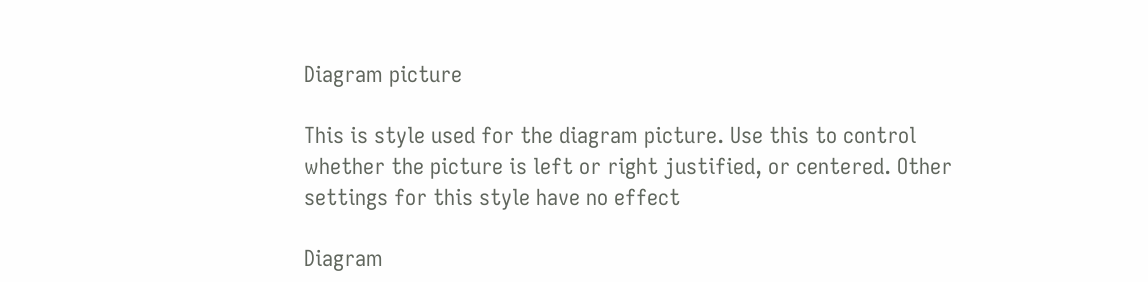Diagram picture

This is style used for the diagram picture. Use this to control whether the picture is left or right justified, or centered. Other settings for this style have no effect

Diagram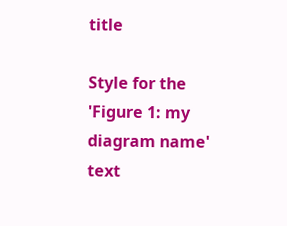title

Style for the 'Figure 1: my diagram name' text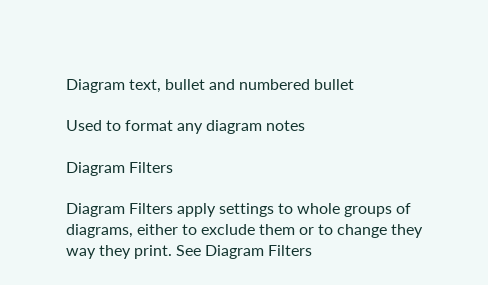Diagram text, bullet and numbered bullet

Used to format any diagram notes

Diagram Filters

Diagram Filters apply settings to whole groups of diagrams, either to exclude them or to change they way they print. See Diagram Filters